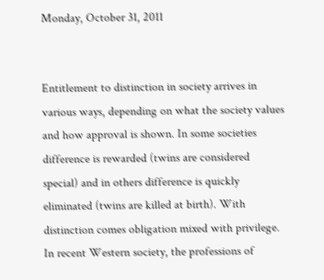Monday, October 31, 2011


Entitlement to distinction in society arrives in various ways, depending on what the society values and how approval is shown. In some societies difference is rewarded (twins are considered special) and in others difference is quickly eliminated (twins are killed at birth). With distinction comes obligation mixed with privilege. In recent Western society, the professions of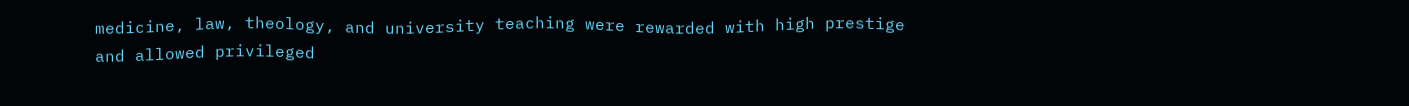medicine, law, theology, and university teaching were rewarded with high prestige and allowed privileged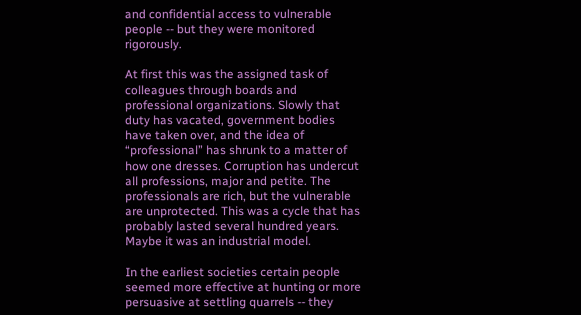and confidential access to vulnerable people -- but they were monitored rigorously.

At first this was the assigned task of colleagues through boards and professional organizations. Slowly that duty has vacated, government bodies have taken over, and the idea of “professional” has shrunk to a matter of how one dresses. Corruption has undercut all professions, major and petite. The professionals are rich, but the vulnerable are unprotected. This was a cycle that has probably lasted several hundred years. Maybe it was an industrial model.

In the earliest societies certain people seemed more effective at hunting or more persuasive at settling quarrels -- they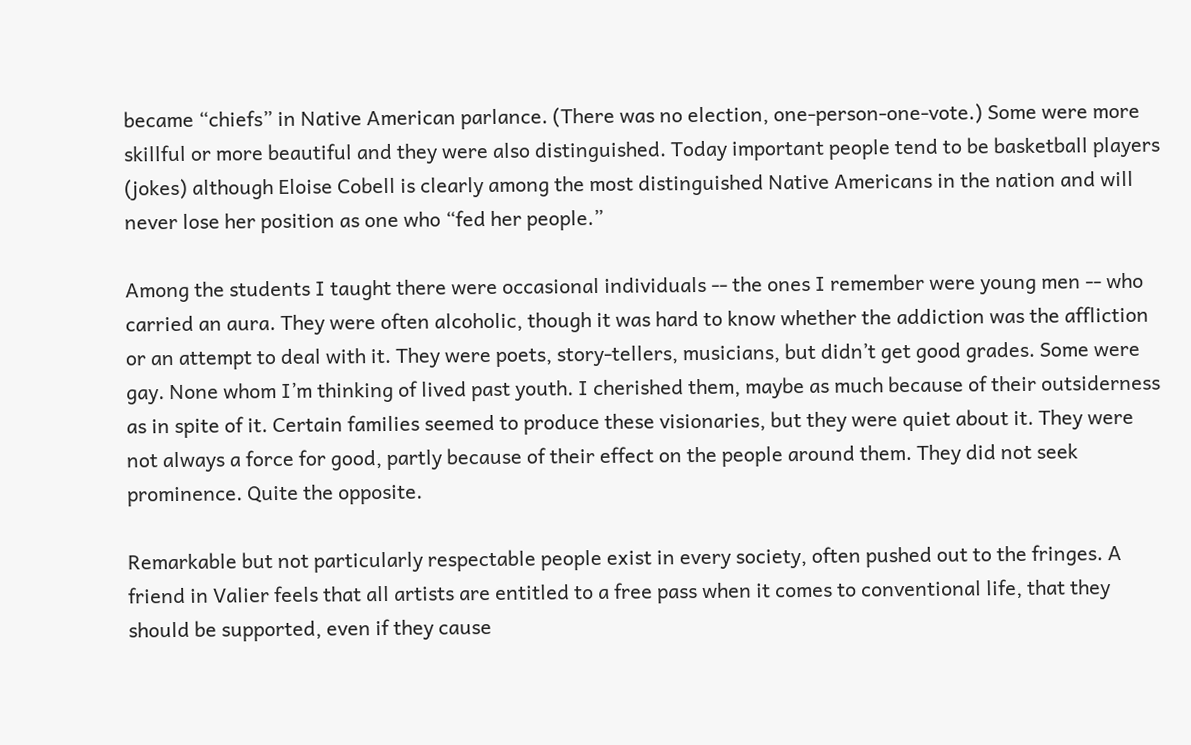became “chiefs” in Native American parlance. (There was no election, one-person-one-vote.) Some were more skillful or more beautiful and they were also distinguished. Today important people tend to be basketball players (jokes) although Eloise Cobell is clearly among the most distinguished Native Americans in the nation and will never lose her position as one who “fed her people.”

Among the students I taught there were occasional individuals -- the ones I remember were young men -- who carried an aura. They were often alcoholic, though it was hard to know whether the addiction was the affliction or an attempt to deal with it. They were poets, story-tellers, musicians, but didn’t get good grades. Some were gay. None whom I’m thinking of lived past youth. I cherished them, maybe as much because of their outsiderness as in spite of it. Certain families seemed to produce these visionaries, but they were quiet about it. They were not always a force for good, partly because of their effect on the people around them. They did not seek prominence. Quite the opposite.

Remarkable but not particularly respectable people exist in every society, often pushed out to the fringes. A friend in Valier feels that all artists are entitled to a free pass when it comes to conventional life, that they should be supported, even if they cause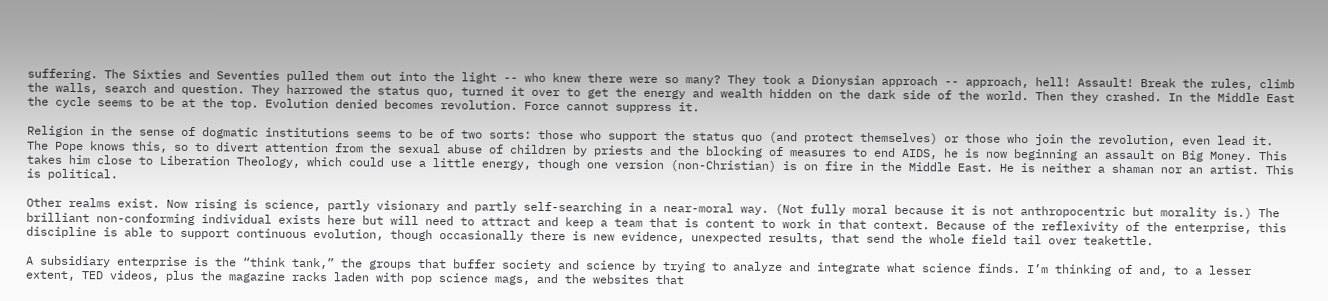suffering. The Sixties and Seventies pulled them out into the light -- who knew there were so many? They took a Dionysian approach -- approach, hell! Assault! Break the rules, climb the walls, search and question. They harrowed the status quo, turned it over to get the energy and wealth hidden on the dark side of the world. Then they crashed. In the Middle East the cycle seems to be at the top. Evolution denied becomes revolution. Force cannot suppress it.

Religion in the sense of dogmatic institutions seems to be of two sorts: those who support the status quo (and protect themselves) or those who join the revolution, even lead it. The Pope knows this, so to divert attention from the sexual abuse of children by priests and the blocking of measures to end AIDS, he is now beginning an assault on Big Money. This takes him close to Liberation Theology, which could use a little energy, though one version (non-Christian) is on fire in the Middle East. He is neither a shaman nor an artist. This is political.

Other realms exist. Now rising is science, partly visionary and partly self-searching in a near-moral way. (Not fully moral because it is not anthropocentric but morality is.) The brilliant non-conforming individual exists here but will need to attract and keep a team that is content to work in that context. Because of the reflexivity of the enterprise, this discipline is able to support continuous evolution, though occasionally there is new evidence, unexpected results, that send the whole field tail over teakettle.

A subsidiary enterprise is the “think tank,” the groups that buffer society and science by trying to analyze and integrate what science finds. I’m thinking of and, to a lesser extent, TED videos, plus the magazine racks laden with pop science mags, and the websites that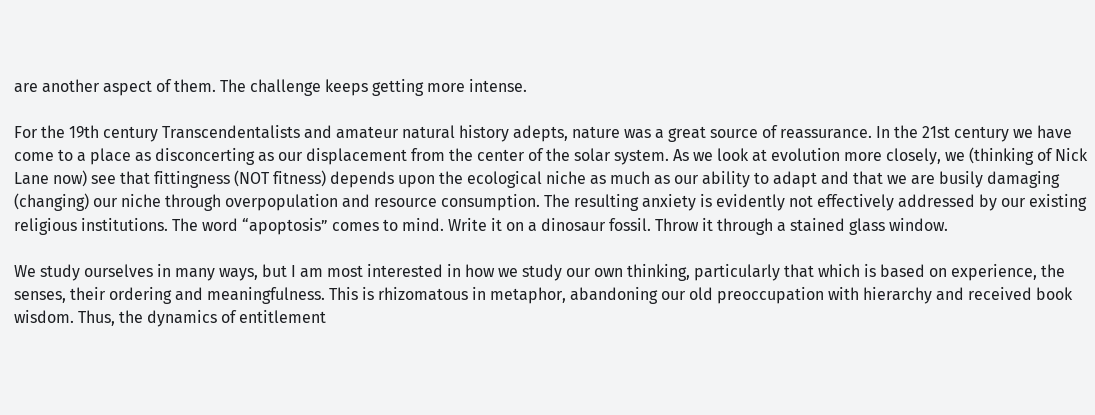are another aspect of them. The challenge keeps getting more intense.

For the 19th century Transcendentalists and amateur natural history adepts, nature was a great source of reassurance. In the 21st century we have come to a place as disconcerting as our displacement from the center of the solar system. As we look at evolution more closely, we (thinking of Nick Lane now) see that fittingness (NOT fitness) depends upon the ecological niche as much as our ability to adapt and that we are busily damaging (changing) our niche through overpopulation and resource consumption. The resulting anxiety is evidently not effectively addressed by our existing religious institutions. The word “apoptosis” comes to mind. Write it on a dinosaur fossil. Throw it through a stained glass window.

We study ourselves in many ways, but I am most interested in how we study our own thinking, particularly that which is based on experience, the senses, their ordering and meaningfulness. This is rhizomatous in metaphor, abandoning our old preoccupation with hierarchy and received book wisdom. Thus, the dynamics of entitlement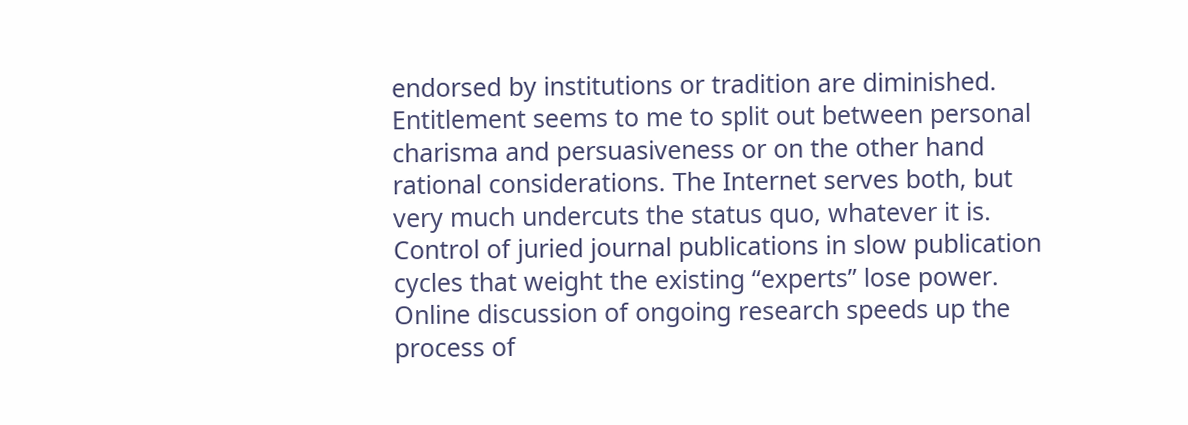endorsed by institutions or tradition are diminished. Entitlement seems to me to split out between personal charisma and persuasiveness or on the other hand rational considerations. The Internet serves both, but very much undercuts the status quo, whatever it is. Control of juried journal publications in slow publication cycles that weight the existing “experts” lose power. Online discussion of ongoing research speeds up the process of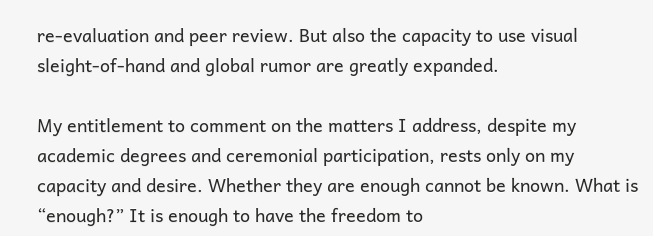re-evaluation and peer review. But also the capacity to use visual sleight-of-hand and global rumor are greatly expanded.

My entitlement to comment on the matters I address, despite my academic degrees and ceremonial participation, rests only on my capacity and desire. Whether they are enough cannot be known. What is “enough?” It is enough to have the freedom to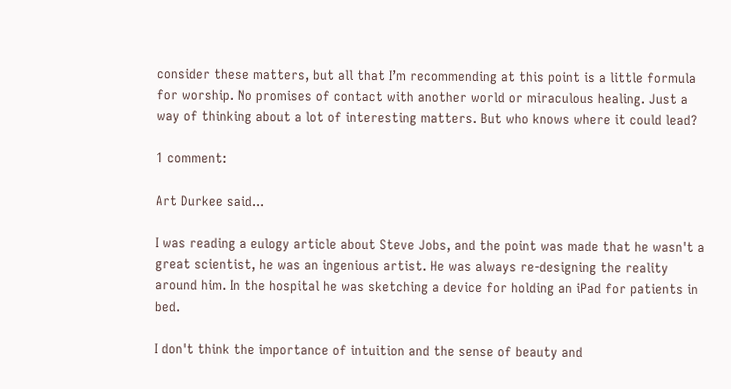consider these matters, but all that I’m recommending at this point is a little formula for worship. No promises of contact with another world or miraculous healing. Just a way of thinking about a lot of interesting matters. But who knows where it could lead?

1 comment:

Art Durkee said...

I was reading a eulogy article about Steve Jobs, and the point was made that he wasn't a great scientist, he was an ingenious artist. He was always re-designing the reality around him. In the hospital he was sketching a device for holding an iPad for patients in bed.

I don't think the importance of intuition and the sense of beauty and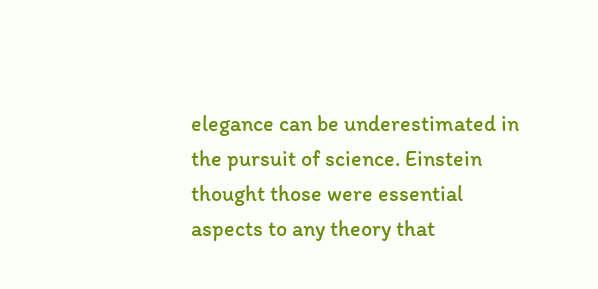elegance can be underestimated in the pursuit of science. Einstein thought those were essential aspects to any theory that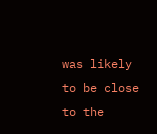was likely to be close to the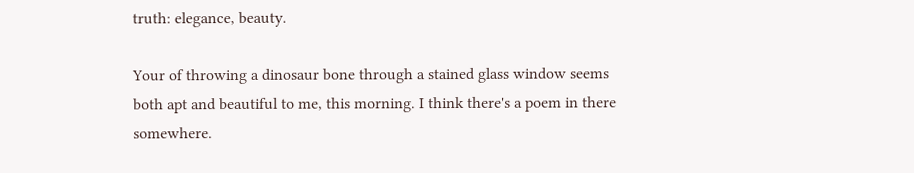truth: elegance, beauty.

Your of throwing a dinosaur bone through a stained glass window seems both apt and beautiful to me, this morning. I think there's a poem in there somewhere.